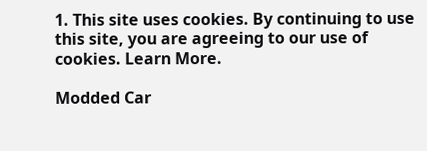1. This site uses cookies. By continuing to use this site, you are agreeing to our use of cookies. Learn More.

Modded Car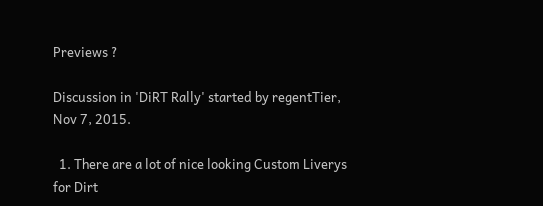Previews ?

Discussion in 'DiRT Rally' started by regentTier, Nov 7, 2015.

  1. There are a lot of nice looking Custom Liverys for Dirt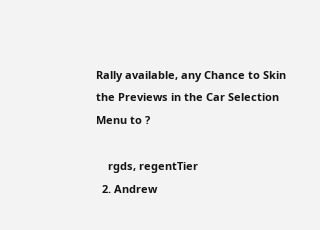Rally available, any Chance to Skin the Previews in the Car Selection Menu to ?

    rgds, regentTier
  2. Andrew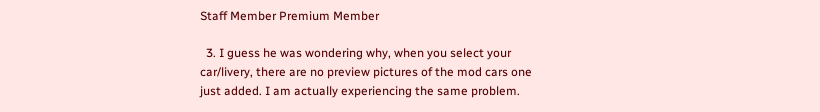Staff Member Premium Member

  3. I guess he was wondering why, when you select your car/livery, there are no preview pictures of the mod cars one just added. I am actually experiencing the same problem.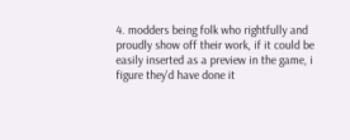4. modders being folk who rightfully and proudly show off their work, if it could be easily inserted as a preview in the game, i figure they'd have done it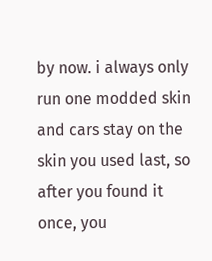by now. i always only run one modded skin and cars stay on the skin you used last, so after you found it once, you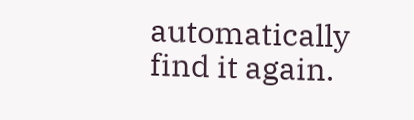automatically find it again.